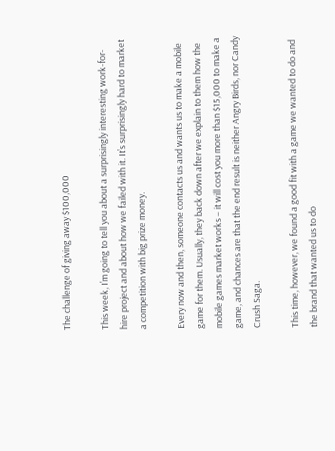The challenge of giving away $100,000

This week, I’m going to tell you about a surprisingly interesting work-for-hire project and about how we failed with it. It’s surprisingly hard to market a competition with big prize money.

Every now and then, someone contacts us and wants us to make a mobile game for them. Usually, they back down after we explain to them how the mobile games market works – it will cost you more than $15,000 to make a game, and chances are that the end result is neither Angry Birds, nor Candy Crush Saga.

This time, however, we found a good fit with a game we wanted to do and the brand that wanted us to do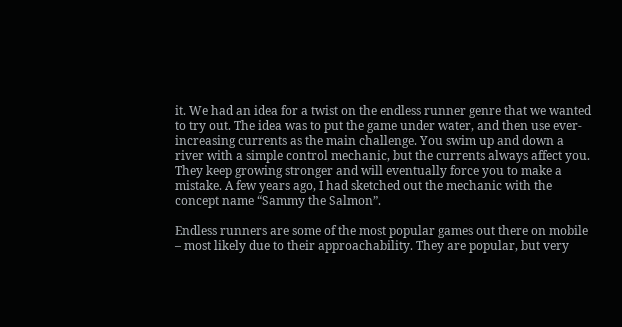it. We had an idea for a twist on the endless runner genre that we wanted to try out. The idea was to put the game under water, and then use ever-increasing currents as the main challenge. You swim up and down a river with a simple control mechanic, but the currents always affect you. They keep growing stronger and will eventually force you to make a mistake. A few years ago, I had sketched out the mechanic with the concept name “Sammy the Salmon”.

Endless runners are some of the most popular games out there on mobile – most likely due to their approachability. They are popular, but very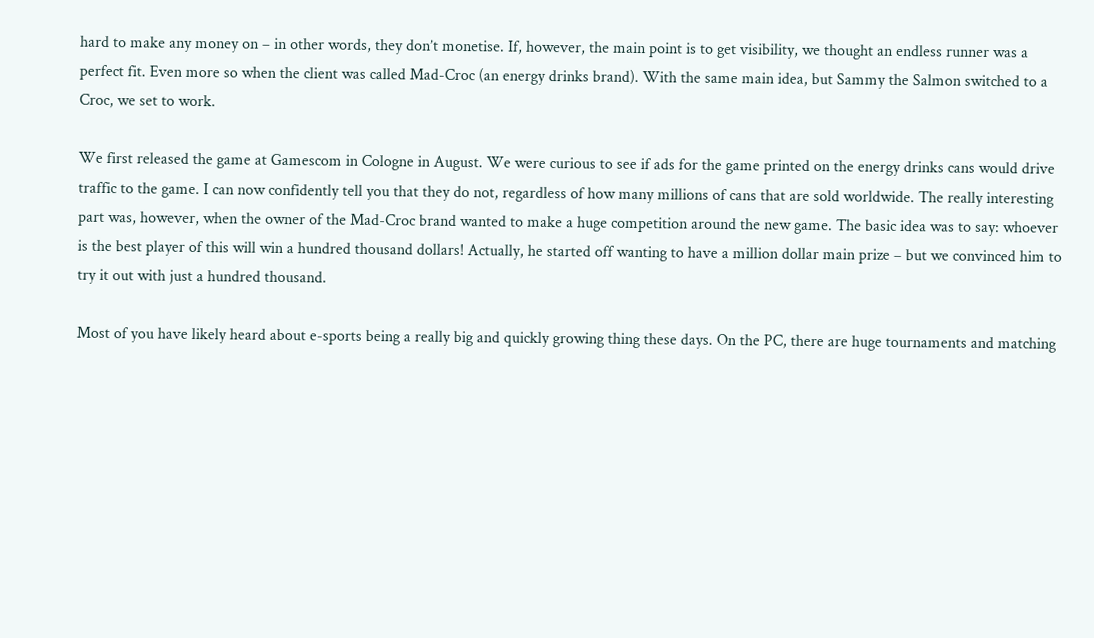hard to make any money on – in other words, they don’t monetise. If, however, the main point is to get visibility, we thought an endless runner was a perfect fit. Even more so when the client was called Mad-Croc (an energy drinks brand). With the same main idea, but Sammy the Salmon switched to a Croc, we set to work.

We first released the game at Gamescom in Cologne in August. We were curious to see if ads for the game printed on the energy drinks cans would drive traffic to the game. I can now confidently tell you that they do not, regardless of how many millions of cans that are sold worldwide. The really interesting part was, however, when the owner of the Mad-Croc brand wanted to make a huge competition around the new game. The basic idea was to say: whoever is the best player of this will win a hundred thousand dollars! Actually, he started off wanting to have a million dollar main prize – but we convinced him to try it out with just a hundred thousand.

Most of you have likely heard about e-sports being a really big and quickly growing thing these days. On the PC, there are huge tournaments and matching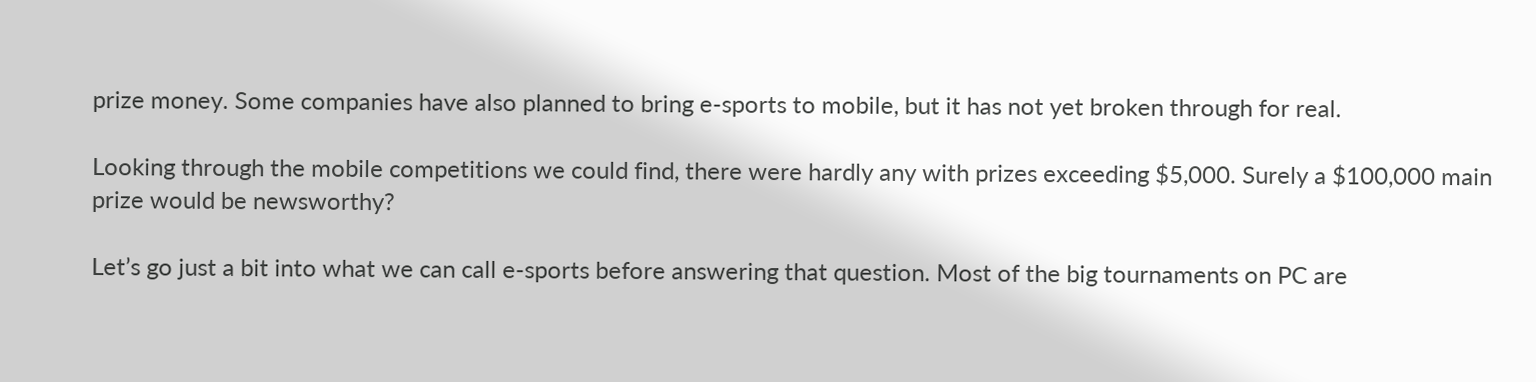prize money. Some companies have also planned to bring e-sports to mobile, but it has not yet broken through for real.

Looking through the mobile competitions we could find, there were hardly any with prizes exceeding $5,000. Surely a $100,000 main prize would be newsworthy?

Let’s go just a bit into what we can call e-sports before answering that question. Most of the big tournaments on PC are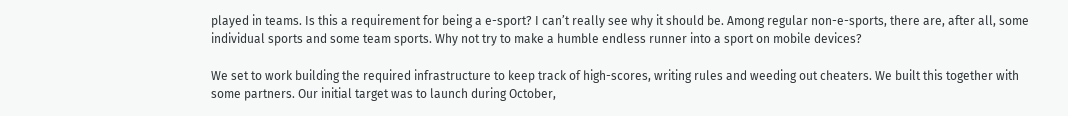played in teams. Is this a requirement for being a e-sport? I can’t really see why it should be. Among regular non-e-sports, there are, after all, some individual sports and some team sports. Why not try to make a humble endless runner into a sport on mobile devices?

We set to work building the required infrastructure to keep track of high-scores, writing rules and weeding out cheaters. We built this together with some partners. Our initial target was to launch during October,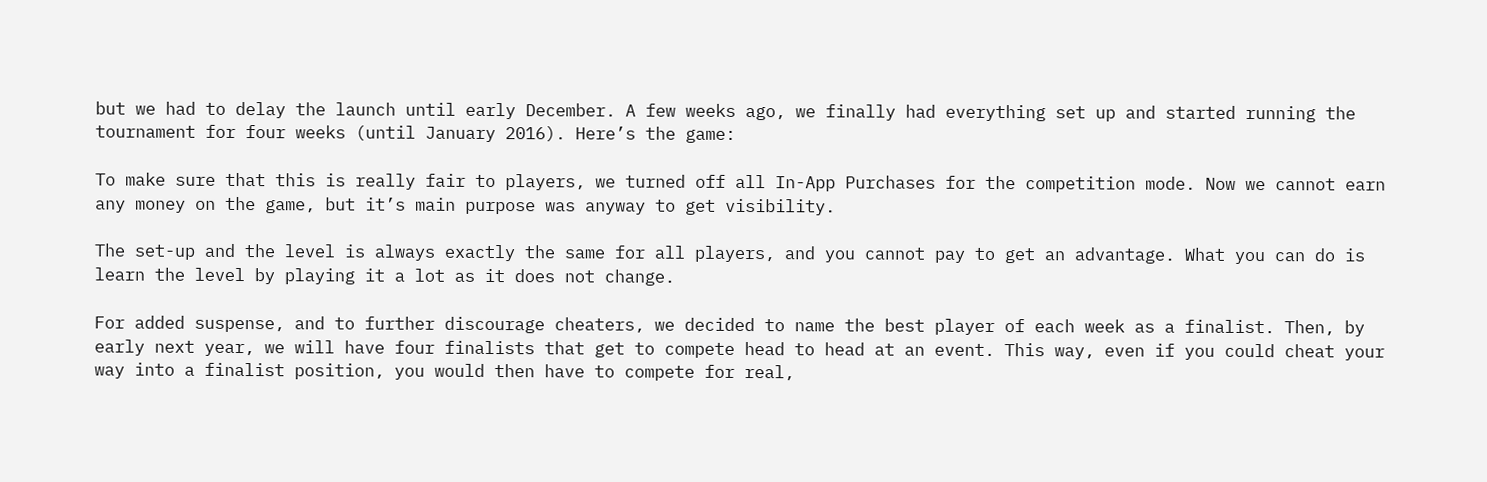but we had to delay the launch until early December. A few weeks ago, we finally had everything set up and started running the tournament for four weeks (until January 2016). Here’s the game:

To make sure that this is really fair to players, we turned off all In-App Purchases for the competition mode. Now we cannot earn any money on the game, but it’s main purpose was anyway to get visibility.

The set-up and the level is always exactly the same for all players, and you cannot pay to get an advantage. What you can do is learn the level by playing it a lot as it does not change.

For added suspense, and to further discourage cheaters, we decided to name the best player of each week as a finalist. Then, by early next year, we will have four finalists that get to compete head to head at an event. This way, even if you could cheat your way into a finalist position, you would then have to compete for real,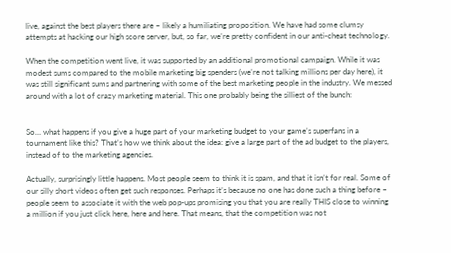live, against the best players there are – likely a humiliating proposition. We have had some clumsy attempts at hacking our high score server, but, so far, we’re pretty confident in our anti-cheat technology.

When the competition went live, it was supported by an additional promotional campaign. While it was modest sums compared to the mobile marketing big spenders (we’re not talking millions per day here), it was still significant sums and partnering with some of the best marketing people in the industry. We messed around with a lot of crazy marketing material. This one probably being the silliest of the bunch:


So… what happens if you give a huge part of your marketing budget to your game’s superfans in a tournament like this? That’s how we think about the idea: give a large part of the ad budget to the players, instead of to the marketing agencies.

Actually, surprisingly little happens. Most people seem to think it is spam, and that it isn’t for real. Some of our silly short videos often get such responses. Perhaps it’s because no one has done such a thing before – people seem to associate it with the web pop-ups promising you that you are really THIS close to winning a million if you just click here, here and here. That means, that the competition was not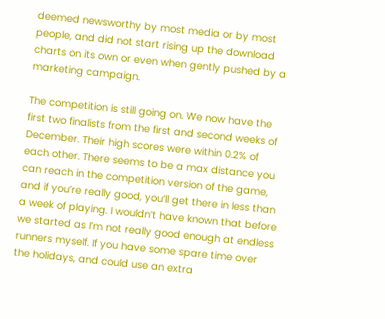deemed newsworthy by most media or by most people, and did not start rising up the download charts on its own or even when gently pushed by a marketing campaign.

The competition is still going on. We now have the first two finalists from the first and second weeks of December. Their high scores were within 0.2% of each other. There seems to be a max distance you can reach in the competition version of the game, and if you’re really good, you’ll get there in less than a week of playing. I wouldn’t have known that before we started as I’m not really good enough at endless runners myself. If you have some spare time over the holidays, and could use an extra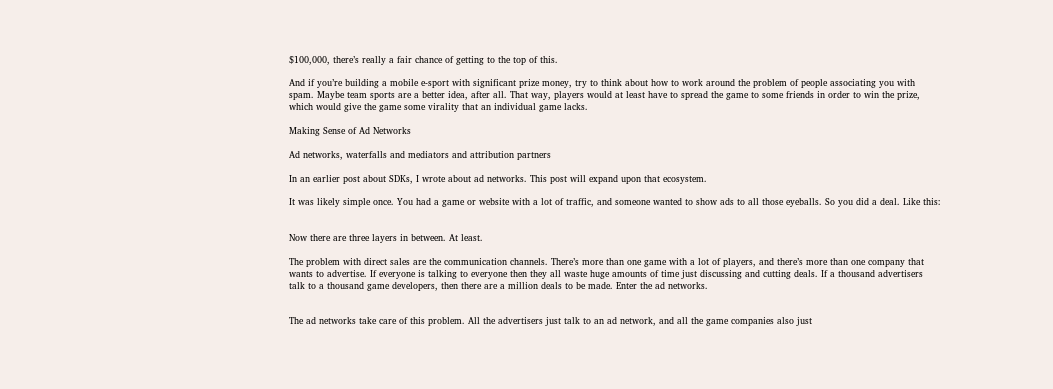$100,000, there’s really a fair chance of getting to the top of this.

And if you’re building a mobile e-sport with significant prize money, try to think about how to work around the problem of people associating you with spam. Maybe team sports are a better idea, after all. That way, players would at least have to spread the game to some friends in order to win the prize, which would give the game some virality that an individual game lacks.

Making Sense of Ad Networks

Ad networks, waterfalls and mediators and attribution partners

In an earlier post about SDKs, I wrote about ad networks. This post will expand upon that ecosystem.

It was likely simple once. You had a game or website with a lot of traffic, and someone wanted to show ads to all those eyeballs. So you did a deal. Like this:


Now there are three layers in between. At least.

The problem with direct sales are the communication channels. There’s more than one game with a lot of players, and there’s more than one company that wants to advertise. If everyone is talking to everyone then they all waste huge amounts of time just discussing and cutting deals. If a thousand advertisers talk to a thousand game developers, then there are a million deals to be made. Enter the ad networks.


The ad networks take care of this problem. All the advertisers just talk to an ad network, and all the game companies also just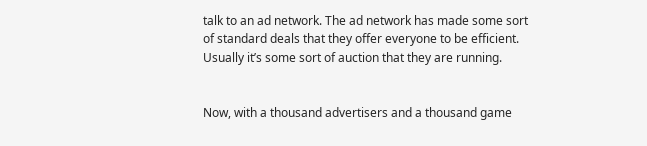talk to an ad network. The ad network has made some sort of standard deals that they offer everyone to be efficient. Usually it’s some sort of auction that they are running.


Now, with a thousand advertisers and a thousand game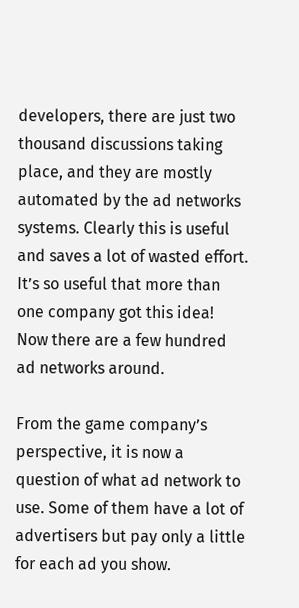developers, there are just two thousand discussions taking place, and they are mostly automated by the ad networks systems. Clearly this is useful and saves a lot of wasted effort. It’s so useful that more than one company got this idea! Now there are a few hundred ad networks around.

From the game company’s perspective, it is now a question of what ad network to use. Some of them have a lot of advertisers but pay only a little for each ad you show.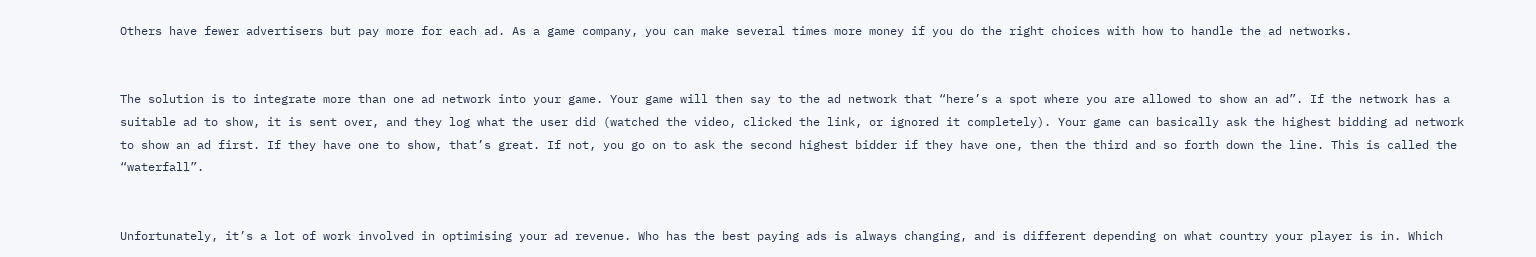Others have fewer advertisers but pay more for each ad. As a game company, you can make several times more money if you do the right choices with how to handle the ad networks.


The solution is to integrate more than one ad network into your game. Your game will then say to the ad network that “here’s a spot where you are allowed to show an ad”. If the network has a suitable ad to show, it is sent over, and they log what the user did (watched the video, clicked the link, or ignored it completely). Your game can basically ask the highest bidding ad network to show an ad first. If they have one to show, that’s great. If not, you go on to ask the second highest bidder if they have one, then the third and so forth down the line. This is called the “waterfall”.


Unfortunately, it’s a lot of work involved in optimising your ad revenue. Who has the best paying ads is always changing, and is different depending on what country your player is in. Which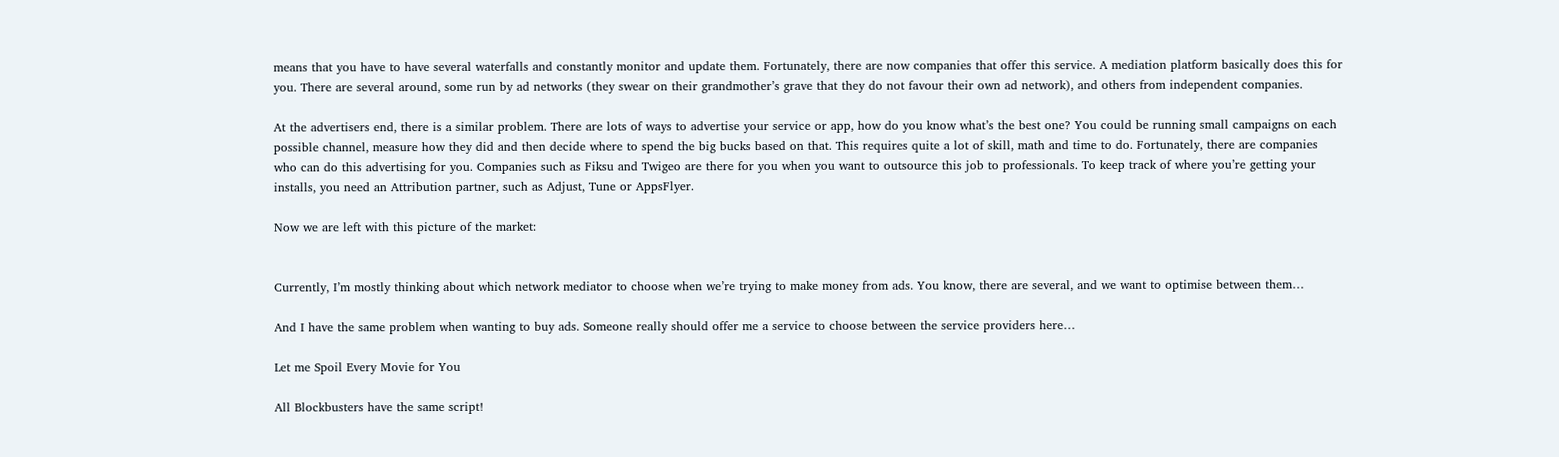means that you have to have several waterfalls and constantly monitor and update them. Fortunately, there are now companies that offer this service. A mediation platform basically does this for you. There are several around, some run by ad networks (they swear on their grandmother’s grave that they do not favour their own ad network), and others from independent companies.

At the advertisers end, there is a similar problem. There are lots of ways to advertise your service or app, how do you know what’s the best one? You could be running small campaigns on each possible channel, measure how they did and then decide where to spend the big bucks based on that. This requires quite a lot of skill, math and time to do. Fortunately, there are companies who can do this advertising for you. Companies such as Fiksu and Twigeo are there for you when you want to outsource this job to professionals. To keep track of where you’re getting your installs, you need an Attribution partner, such as Adjust, Tune or AppsFlyer.

Now we are left with this picture of the market:


Currently, I’m mostly thinking about which network mediator to choose when we’re trying to make money from ads. You know, there are several, and we want to optimise between them…

And I have the same problem when wanting to buy ads. Someone really should offer me a service to choose between the service providers here…

Let me Spoil Every Movie for You

All Blockbusters have the same script!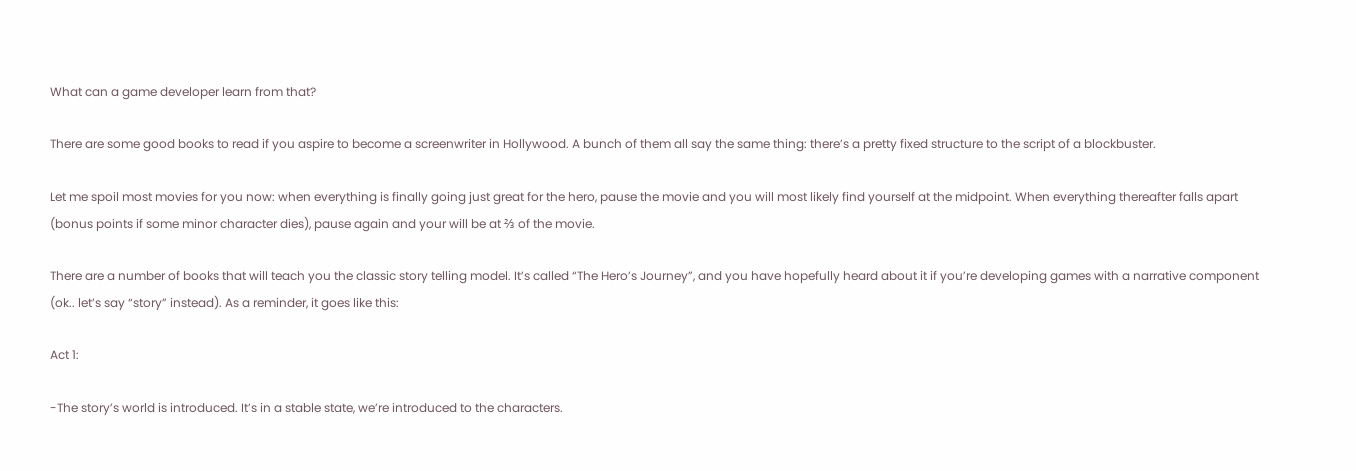What can a game developer learn from that?

There are some good books to read if you aspire to become a screenwriter in Hollywood. A bunch of them all say the same thing: there’s a pretty fixed structure to the script of a blockbuster.

Let me spoil most movies for you now: when everything is finally going just great for the hero, pause the movie and you will most likely find yourself at the midpoint. When everything thereafter falls apart (bonus points if some minor character dies), pause again and your will be at ⅔ of the movie.

There are a number of books that will teach you the classic story telling model. It’s called “The Hero’s Journey”, and you have hopefully heard about it if you’re developing games with a narrative component (ok.. let’s say “story” instead). As a reminder, it goes like this:

Act 1:

-The story’s world is introduced. It’s in a stable state, we’re introduced to the characters.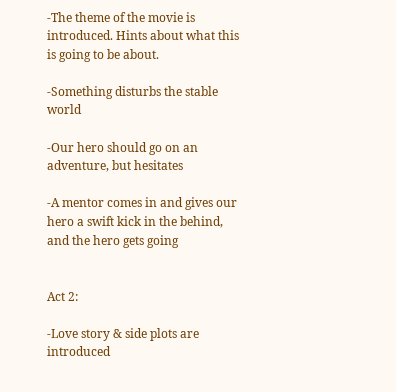-The theme of the movie is introduced. Hints about what this is going to be about.

-Something disturbs the stable world

-Our hero should go on an adventure, but hesitates

-A mentor comes in and gives our hero a swift kick in the behind, and the hero gets going


Act 2:

-Love story & side plots are introduced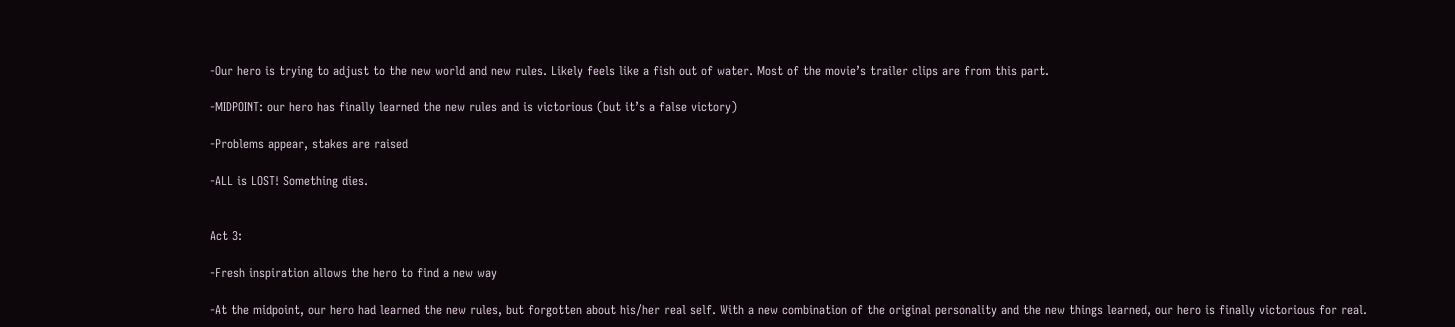-Our hero is trying to adjust to the new world and new rules. Likely feels like a fish out of water. Most of the movie’s trailer clips are from this part.

-MIDPOINT: our hero has finally learned the new rules and is victorious (but it’s a false victory)

-Problems appear, stakes are raised

-ALL is LOST! Something dies.


Act 3:

-Fresh inspiration allows the hero to find a new way

-At the midpoint, our hero had learned the new rules, but forgotten about his/her real self. With a new combination of the original personality and the new things learned, our hero is finally victorious for real.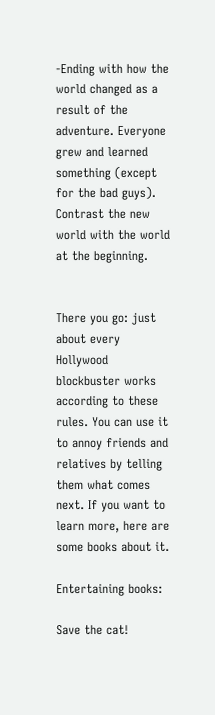-Ending with how the world changed as a result of the adventure. Everyone grew and learned something (except for the bad guys). Contrast the new world with the world at the beginning.


There you go: just about every Hollywood blockbuster works according to these rules. You can use it to annoy friends and relatives by telling them what comes next. If you want to learn more, here are some books about it.

Entertaining books:

Save the cat!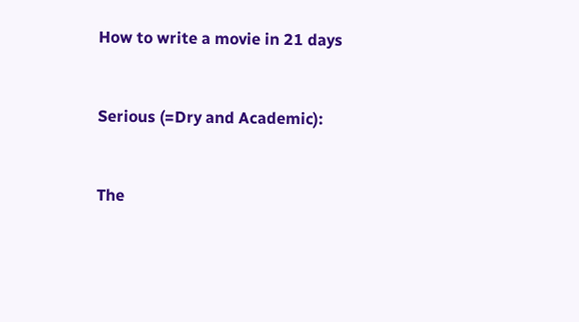How to write a movie in 21 days


Serious (=Dry and Academic):


The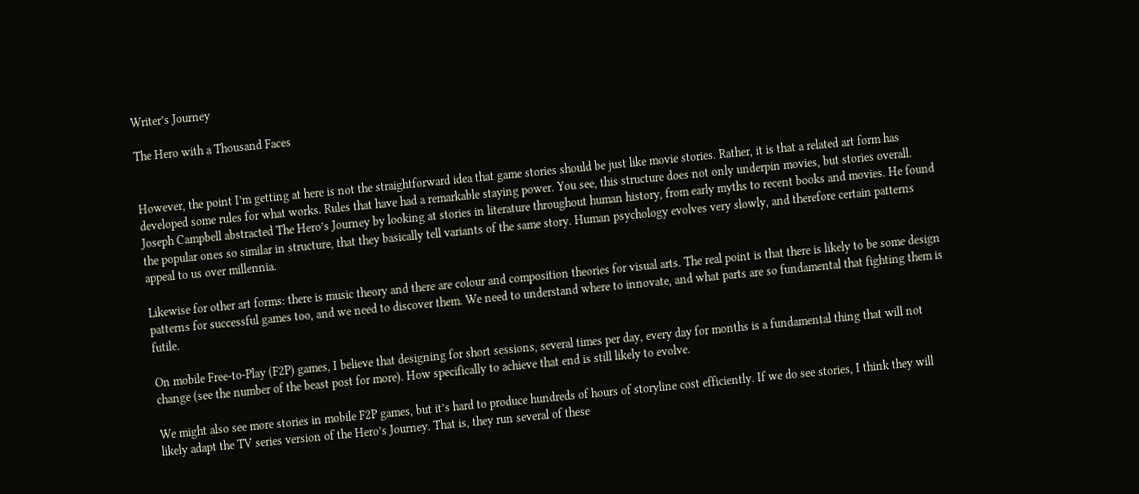Writer’s Journey

The Hero with a Thousand Faces


However, the point I’m getting at here is not the straightforward idea that game stories should be just like movie stories. Rather, it is that a related art form has developed some rules for what works. Rules that have had a remarkable staying power. You see, this structure does not only underpin movies, but stories overall. Joseph Campbell abstracted The Hero’s Journey by looking at stories in literature throughout human history, from early myths to recent books and movies. He found the popular ones so similar in structure, that they basically tell variants of the same story. Human psychology evolves very slowly, and therefore certain patterns appeal to us over millennia.

Likewise for other art forms: there is music theory and there are colour and composition theories for visual arts. The real point is that there is likely to be some design patterns for successful games too, and we need to discover them. We need to understand where to innovate, and what parts are so fundamental that fighting them is futile.

On mobile Free-to-Play (F2P) games, I believe that designing for short sessions, several times per day, every day for months is a fundamental thing that will not change (see the number of the beast post for more). How specifically to achieve that end is still likely to evolve.

We might also see more stories in mobile F2P games, but it’s hard to produce hundreds of hours of storyline cost efficiently. If we do see stories, I think they will likely adapt the TV series version of the Hero’s Journey. That is, they run several of these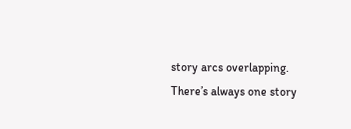story arcs overlapping. There’s always one story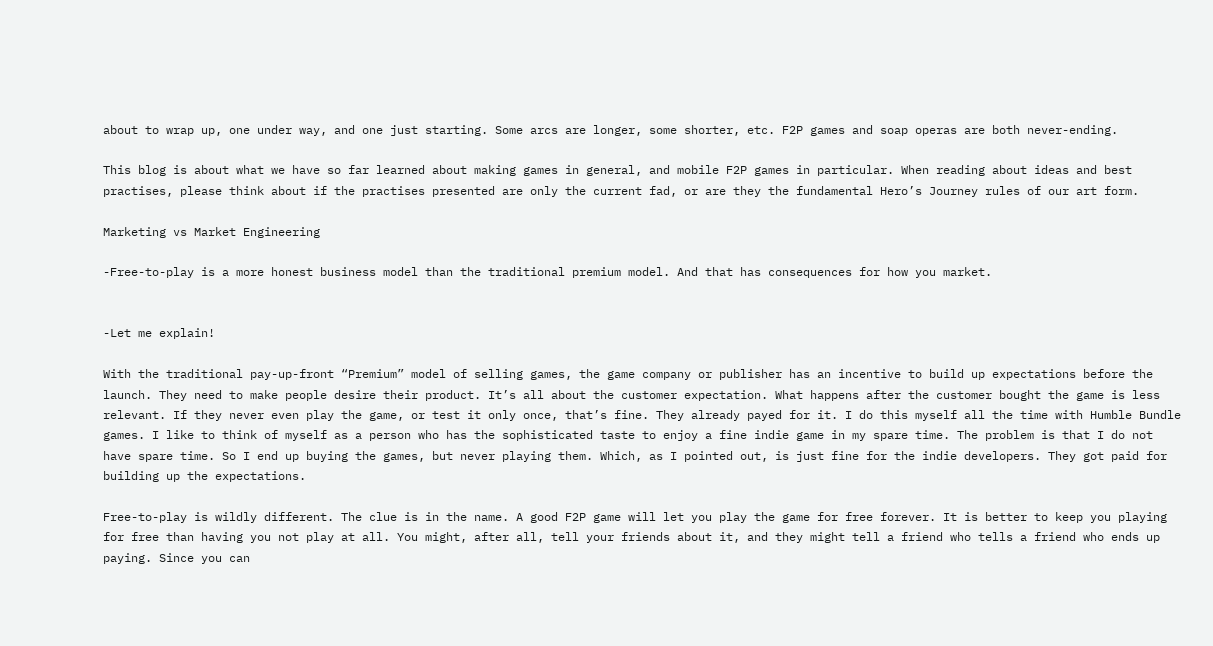about to wrap up, one under way, and one just starting. Some arcs are longer, some shorter, etc. F2P games and soap operas are both never-ending.

This blog is about what we have so far learned about making games in general, and mobile F2P games in particular. When reading about ideas and best practises, please think about if the practises presented are only the current fad, or are they the fundamental Hero’s Journey rules of our art form.

Marketing vs Market Engineering

-Free-to-play is a more honest business model than the traditional premium model. And that has consequences for how you market.


-Let me explain!

With the traditional pay-up-front “Premium” model of selling games, the game company or publisher has an incentive to build up expectations before the launch. They need to make people desire their product. It’s all about the customer expectation. What happens after the customer bought the game is less relevant. If they never even play the game, or test it only once, that’s fine. They already payed for it. I do this myself all the time with Humble Bundle games. I like to think of myself as a person who has the sophisticated taste to enjoy a fine indie game in my spare time. The problem is that I do not have spare time. So I end up buying the games, but never playing them. Which, as I pointed out, is just fine for the indie developers. They got paid for building up the expectations.

Free-to-play is wildly different. The clue is in the name. A good F2P game will let you play the game for free forever. It is better to keep you playing for free than having you not play at all. You might, after all, tell your friends about it, and they might tell a friend who tells a friend who ends up paying. Since you can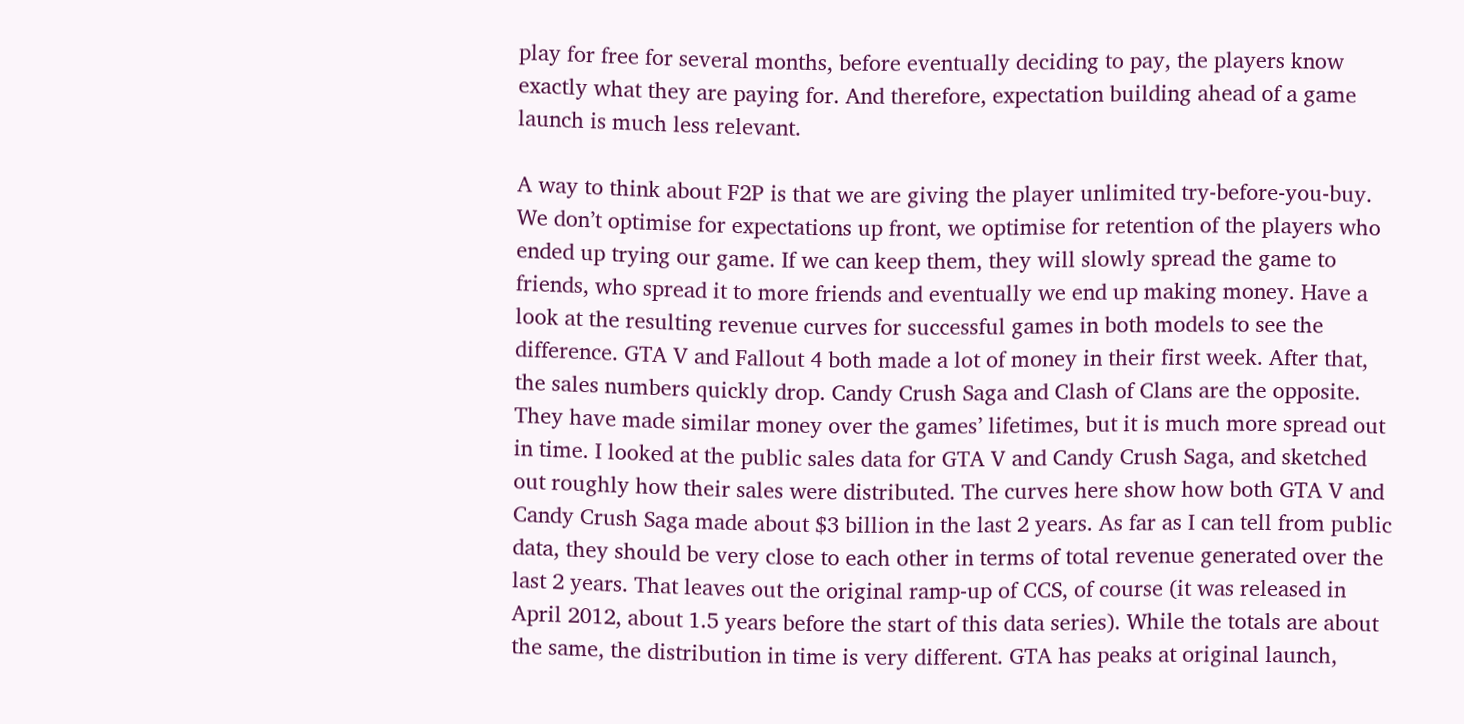play for free for several months, before eventually deciding to pay, the players know exactly what they are paying for. And therefore, expectation building ahead of a game launch is much less relevant.

A way to think about F2P is that we are giving the player unlimited try-before-you-buy. We don’t optimise for expectations up front, we optimise for retention of the players who ended up trying our game. If we can keep them, they will slowly spread the game to friends, who spread it to more friends and eventually we end up making money. Have a look at the resulting revenue curves for successful games in both models to see the difference. GTA V and Fallout 4 both made a lot of money in their first week. After that, the sales numbers quickly drop. Candy Crush Saga and Clash of Clans are the opposite. They have made similar money over the games’ lifetimes, but it is much more spread out in time. I looked at the public sales data for GTA V and Candy Crush Saga, and sketched out roughly how their sales were distributed. The curves here show how both GTA V and Candy Crush Saga made about $3 billion in the last 2 years. As far as I can tell from public data, they should be very close to each other in terms of total revenue generated over the last 2 years. That leaves out the original ramp-up of CCS, of course (it was released in April 2012, about 1.5 years before the start of this data series). While the totals are about the same, the distribution in time is very different. GTA has peaks at original launch,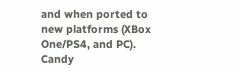and when ported to new platforms (XBox One/PS4, and PC). Candy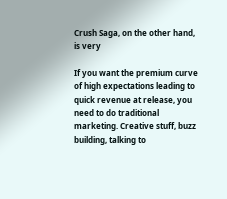Crush Saga, on the other hand, is very

If you want the premium curve of high expectations leading to quick revenue at release, you need to do traditional marketing. Creative stuff, buzz building, talking to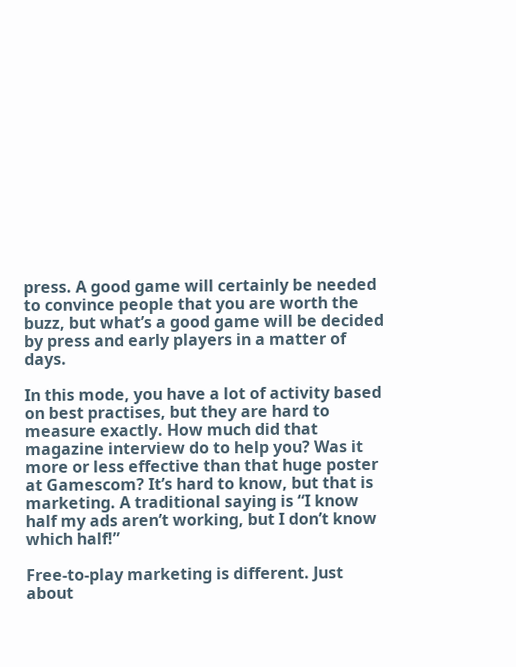press. A good game will certainly be needed to convince people that you are worth the buzz, but what’s a good game will be decided by press and early players in a matter of days.

In this mode, you have a lot of activity based on best practises, but they are hard to measure exactly. How much did that magazine interview do to help you? Was it more or less effective than that huge poster at Gamescom? It’s hard to know, but that is marketing. A traditional saying is “I know half my ads aren’t working, but I don’t know which half!”

Free-to-play marketing is different. Just about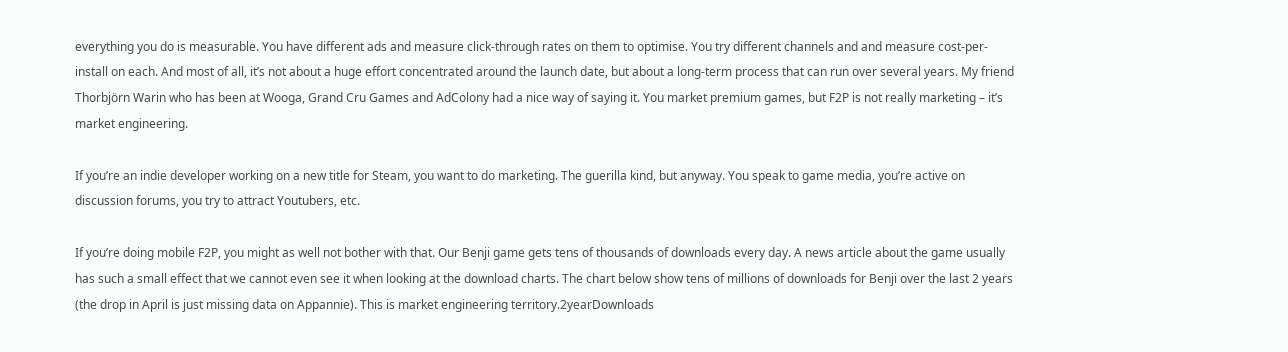everything you do is measurable. You have different ads and measure click-through rates on them to optimise. You try different channels and and measure cost-per-install on each. And most of all, it’s not about a huge effort concentrated around the launch date, but about a long-term process that can run over several years. My friend Thorbjörn Warin who has been at Wooga, Grand Cru Games and AdColony had a nice way of saying it. You market premium games, but F2P is not really marketing – it’s market engineering.

If you’re an indie developer working on a new title for Steam, you want to do marketing. The guerilla kind, but anyway. You speak to game media, you’re active on discussion forums, you try to attract Youtubers, etc.

If you’re doing mobile F2P, you might as well not bother with that. Our Benji game gets tens of thousands of downloads every day. A news article about the game usually has such a small effect that we cannot even see it when looking at the download charts. The chart below show tens of millions of downloads for Benji over the last 2 years (the drop in April is just missing data on Appannie). This is market engineering territory.2yearDownloads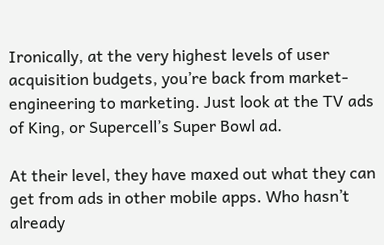Ironically, at the very highest levels of user acquisition budgets, you’re back from market-engineering to marketing. Just look at the TV ads of King, or Supercell’s Super Bowl ad.

At their level, they have maxed out what they can get from ads in other mobile apps. Who hasn’t already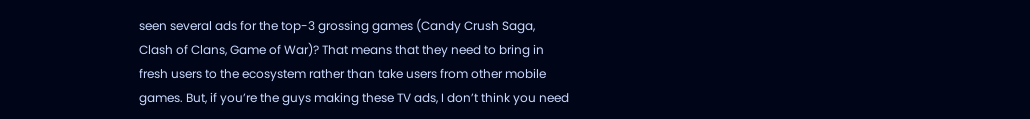seen several ads for the top-3 grossing games (Candy Crush Saga, Clash of Clans, Game of War)? That means that they need to bring in fresh users to the ecosystem rather than take users from other mobile games. But, if you’re the guys making these TV ads, I don’t think you need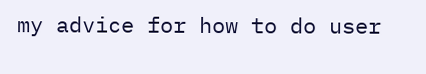my advice for how to do user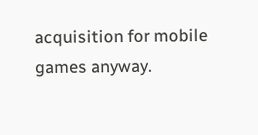acquisition for mobile games anyway.